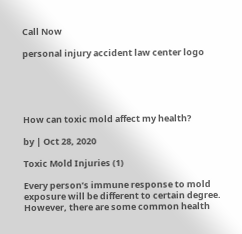Call Now

personal injury accident law center logo





How can toxic mold affect my health?

by | Oct 28, 2020

Toxic Mold Injuries (1)

Every person’s immune response to mold exposure will be different to certain degree. However, there are some common health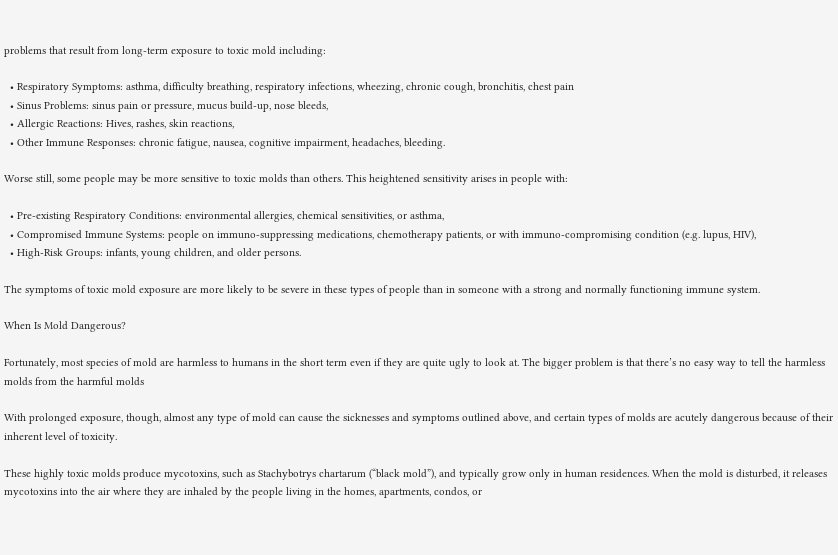problems that result from long-term exposure to toxic mold including:

  • Respiratory Symptoms: asthma, difficulty breathing, respiratory infections, wheezing, chronic cough, bronchitis, chest pain
  • Sinus Problems: sinus pain or pressure, mucus build-up, nose bleeds,
  • Allergic Reactions: Hives, rashes, skin reactions,
  • Other Immune Responses: chronic fatigue, nausea, cognitive impairment, headaches, bleeding.

Worse still, some people may be more sensitive to toxic molds than others. This heightened sensitivity arises in people with:

  • Pre-existing Respiratory Conditions: environmental allergies, chemical sensitivities, or asthma,
  • Compromised Immune Systems: people on immuno-suppressing medications, chemotherapy patients, or with immuno-compromising condition (e.g. lupus, HIV),
  • High-Risk Groups: infants, young children, and older persons.

The symptoms of toxic mold exposure are more likely to be severe in these types of people than in someone with a strong and normally functioning immune system.

When Is Mold Dangerous?

Fortunately, most species of mold are harmless to humans in the short term even if they are quite ugly to look at. The bigger problem is that there’s no easy way to tell the harmless molds from the harmful molds

With prolonged exposure, though, almost any type of mold can cause the sicknesses and symptoms outlined above, and certain types of molds are acutely dangerous because of their inherent level of toxicity.

These highly toxic molds produce mycotoxins, such as Stachybotrys chartarum (“black mold”), and typically grow only in human residences. When the mold is disturbed, it releases mycotoxins into the air where they are inhaled by the people living in the homes, apartments, condos, or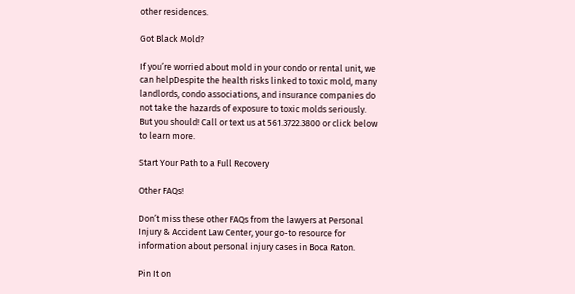other residences.

Got Black Mold?

If you’re worried about mold in your condo or rental unit, we can helpDespite the health risks linked to toxic mold, many landlords, condo associations, and insurance companies do not take the hazards of exposure to toxic molds seriously. But you should! Call or text us at 561.3722.3800 or click below to learn more.

Start Your Path to a Full Recovery

Other FAQs!

Don’t miss these other FAQs from the lawyers at Personal Injury & Accident Law Center, your go-to resource for information about personal injury cases in Boca Raton.

Pin It on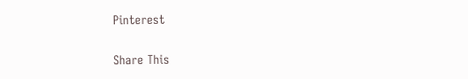Pinterest

Share This